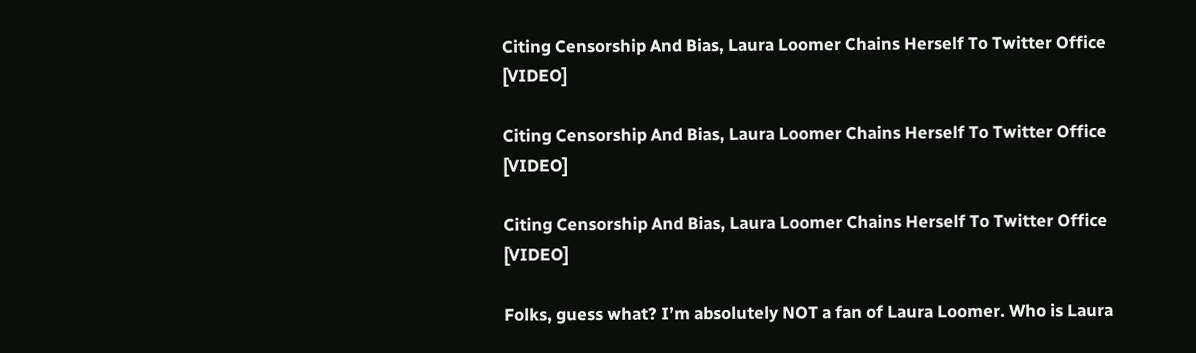Citing Censorship And Bias, Laura Loomer Chains Herself To Twitter Office [VIDEO]

Citing Censorship And Bias, Laura Loomer Chains Herself To Twitter Office [VIDEO]

Citing Censorship And Bias, Laura Loomer Chains Herself To Twitter Office [VIDEO]

Folks, guess what? I’m absolutely NOT a fan of Laura Loomer. Who is Laura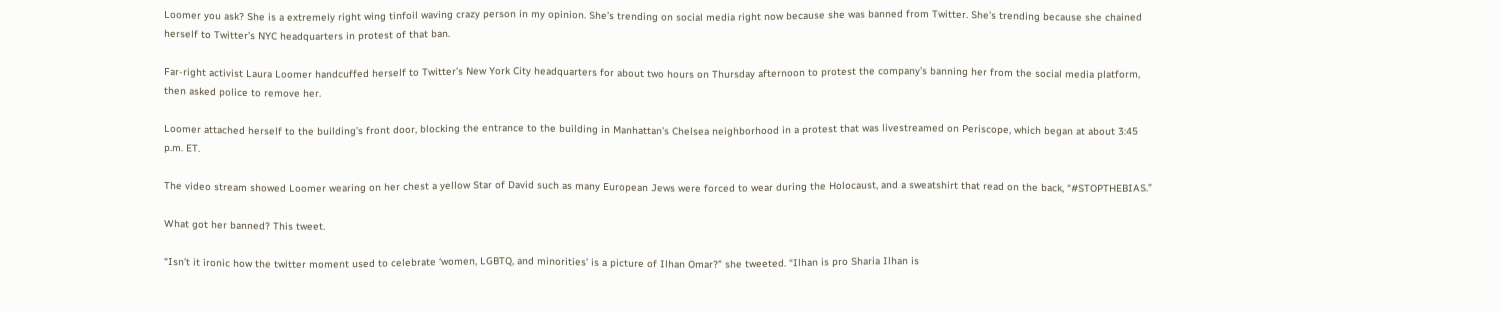Loomer you ask? She is a extremely right wing tinfoil waving crazy person in my opinion. She’s trending on social media right now because she was banned from Twitter. She’s trending because she chained herself to Twitter’s NYC headquarters in protest of that ban.

Far-right activist Laura Loomer handcuffed herself to Twitter’s New York City headquarters for about two hours on Thursday afternoon to protest the company’s banning her from the social media platform, then asked police to remove her.

Loomer attached herself to the building’s front door, blocking the entrance to the building in Manhattan’s Chelsea neighborhood in a protest that was livestreamed on Periscope, which began at about 3:45 p.m. ET.

The video stream showed Loomer wearing on her chest a yellow Star of David such as many European Jews were forced to wear during the Holocaust, and a sweatshirt that read on the back, “#STOPTHEBIAS.”

What got her banned? This tweet.

“Isn’t it ironic how the twitter moment used to celebrate ‘women, LGBTQ, and minorities’ is a picture of Ilhan Omar?” she tweeted. “Ilhan is pro Sharia Ilhan is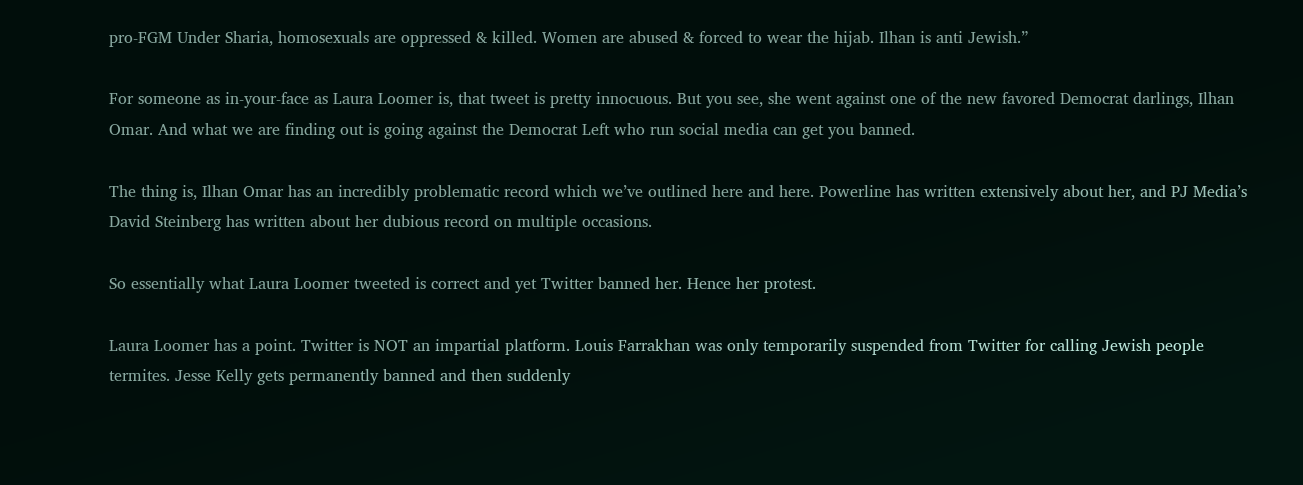pro-FGM Under Sharia, homosexuals are oppressed & killed. Women are abused & forced to wear the hijab. Ilhan is anti Jewish.”

For someone as in-your-face as Laura Loomer is, that tweet is pretty innocuous. But you see, she went against one of the new favored Democrat darlings, Ilhan Omar. And what we are finding out is going against the Democrat Left who run social media can get you banned.

The thing is, Ilhan Omar has an incredibly problematic record which we’ve outlined here and here. Powerline has written extensively about her, and PJ Media’s David Steinberg has written about her dubious record on multiple occasions.

So essentially what Laura Loomer tweeted is correct and yet Twitter banned her. Hence her protest.

Laura Loomer has a point. Twitter is NOT an impartial platform. Louis Farrakhan was only temporarily suspended from Twitter for calling Jewish people termites. Jesse Kelly gets permanently banned and then suddenly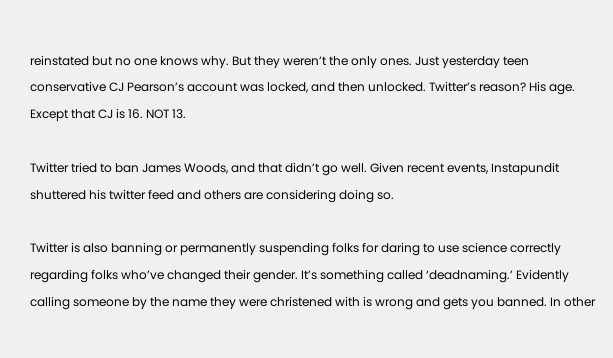reinstated but no one knows why. But they weren’t the only ones. Just yesterday teen conservative CJ Pearson’s account was locked, and then unlocked. Twitter’s reason? His age. Except that CJ is 16. NOT 13.

Twitter tried to ban James Woods, and that didn’t go well. Given recent events, Instapundit shuttered his twitter feed and others are considering doing so.

Twitter is also banning or permanently suspending folks for daring to use science correctly regarding folks who’ve changed their gender. It’s something called ‘deadnaming.’ Evidently calling someone by the name they were christened with is wrong and gets you banned. In other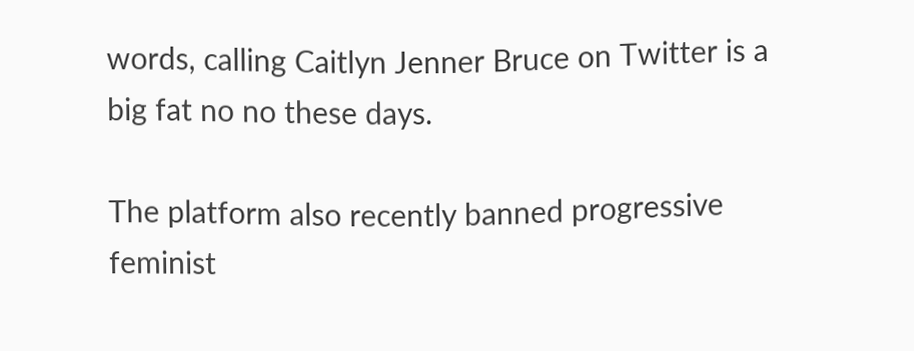words, calling Caitlyn Jenner Bruce on Twitter is a big fat no no these days.

The platform also recently banned progressive feminist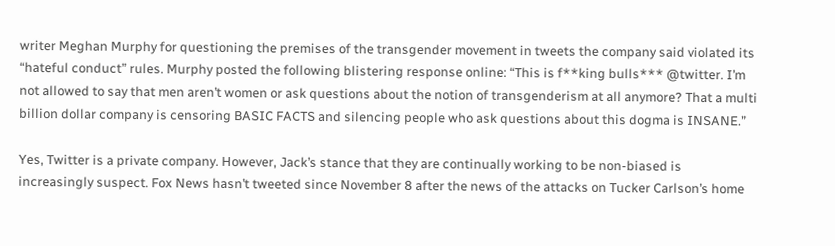writer Meghan Murphy for questioning the premises of the transgender movement in tweets the company said violated its “hateful conduct” rules. Murphy posted the following blistering response online: “This is f**king bulls*** @twitter. I’m not allowed to say that men aren’t women or ask questions about the notion of transgenderism at all anymore? That a multi billion dollar company is censoring BASIC FACTS and silencing people who ask questions about this dogma is INSANE.”

Yes, Twitter is a private company. However, Jack’s stance that they are continually working to be non-biased is increasingly suspect. Fox News hasn’t tweeted since November 8 after the news of the attacks on Tucker Carlson’s home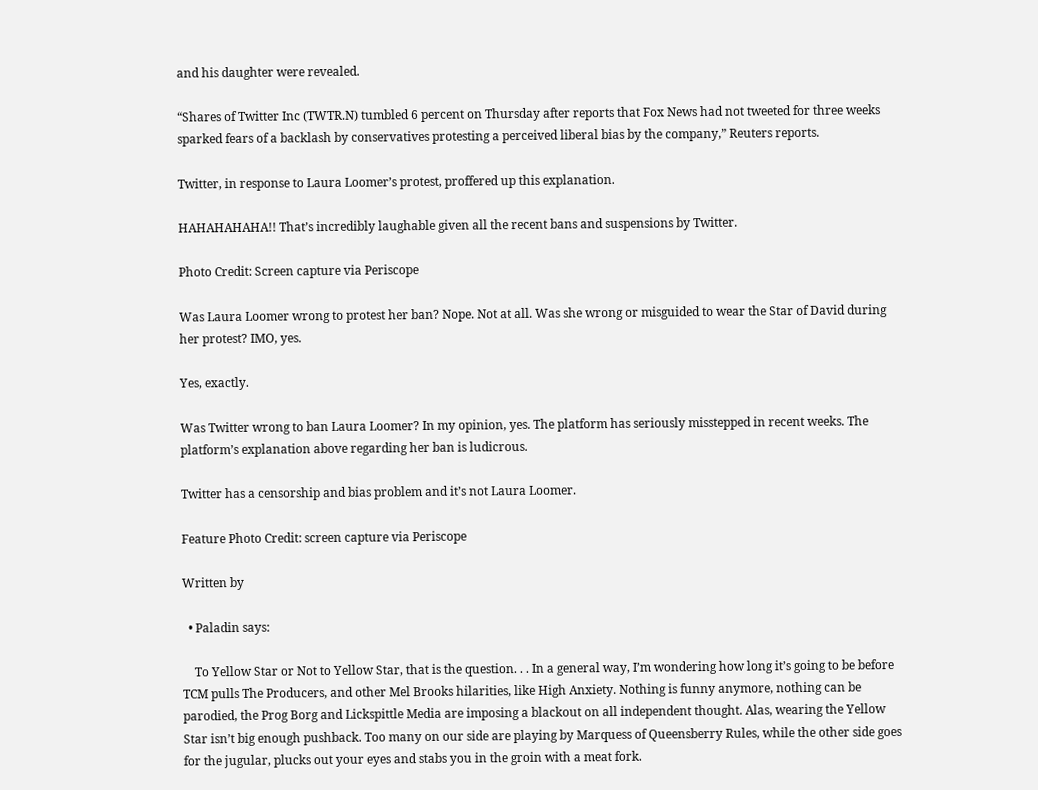and his daughter were revealed.

“Shares of Twitter Inc (TWTR.N) tumbled 6 percent on Thursday after reports that Fox News had not tweeted for three weeks sparked fears of a backlash by conservatives protesting a perceived liberal bias by the company,” Reuters reports.

Twitter, in response to Laura Loomer’s protest, proffered up this explanation.

HAHAHAHAHA!! That’s incredibly laughable given all the recent bans and suspensions by Twitter.

Photo Credit: Screen capture via Periscope

Was Laura Loomer wrong to protest her ban? Nope. Not at all. Was she wrong or misguided to wear the Star of David during her protest? IMO, yes.

Yes, exactly.

Was Twitter wrong to ban Laura Loomer? In my opinion, yes. The platform has seriously misstepped in recent weeks. The platform’s explanation above regarding her ban is ludicrous.

Twitter has a censorship and bias problem and it’s not Laura Loomer.

Feature Photo Credit: screen capture via Periscope

Written by

  • Paladin says:

    To Yellow Star or Not to Yellow Star, that is the question. . . In a general way, I’m wondering how long it’s going to be before TCM pulls The Producers, and other Mel Brooks hilarities, like High Anxiety. Nothing is funny anymore, nothing can be parodied, the Prog Borg and Lickspittle Media are imposing a blackout on all independent thought. Alas, wearing the Yellow Star isn’t big enough pushback. Too many on our side are playing by Marquess of Queensberry Rules, while the other side goes for the jugular, plucks out your eyes and stabs you in the groin with a meat fork.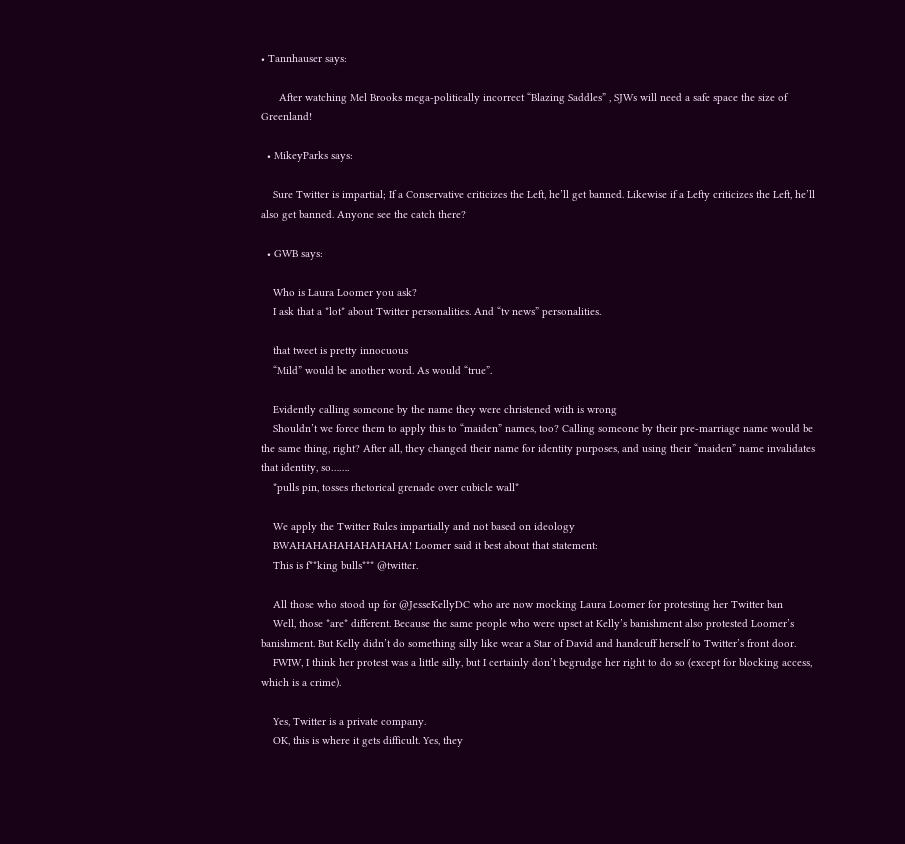• Tannhauser says:

      After watching Mel Brooks mega-politically incorrect “Blazing Saddles” , SJWs will need a safe space the size of Greenland!

  • MikeyParks says:

    Sure Twitter is impartial; If a Conservative criticizes the Left, he’ll get banned. Likewise if a Lefty criticizes the Left, he’ll also get banned. Anyone see the catch there?

  • GWB says:

    Who is Laura Loomer you ask?
    I ask that a *lot* about Twitter personalities. And “tv news” personalities.

    that tweet is pretty innocuous
    “Mild” would be another word. As would “true”.

    Evidently calling someone by the name they were christened with is wrong
    Shouldn’t we force them to apply this to “maiden” names, too? Calling someone by their pre-marriage name would be the same thing, right? After all, they changed their name for identity purposes, and using their “maiden” name invalidates that identity, so…….
    *pulls pin, tosses rhetorical grenade over cubicle wall*

    We apply the Twitter Rules impartially and not based on ideology
    BWAHAHAHAHAHAHAHA! Loomer said it best about that statement:
    This is f**king bulls*** @twitter.

    All those who stood up for @JesseKellyDC who are now mocking Laura Loomer for protesting her Twitter ban
    Well, those *are* different. Because the same people who were upset at Kelly’s banishment also protested Loomer’s banishment. But Kelly didn’t do something silly like wear a Star of David and handcuff herself to Twitter’s front door.
    FWIW, I think her protest was a little silly, but I certainly don’t begrudge her right to do so (except for blocking access, which is a crime).

    Yes, Twitter is a private company.
    OK, this is where it gets difficult. Yes, they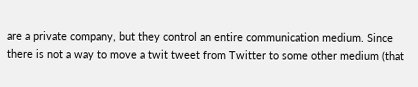are a private company, but they control an entire communication medium. Since there is not a way to move a twit tweet from Twitter to some other medium (that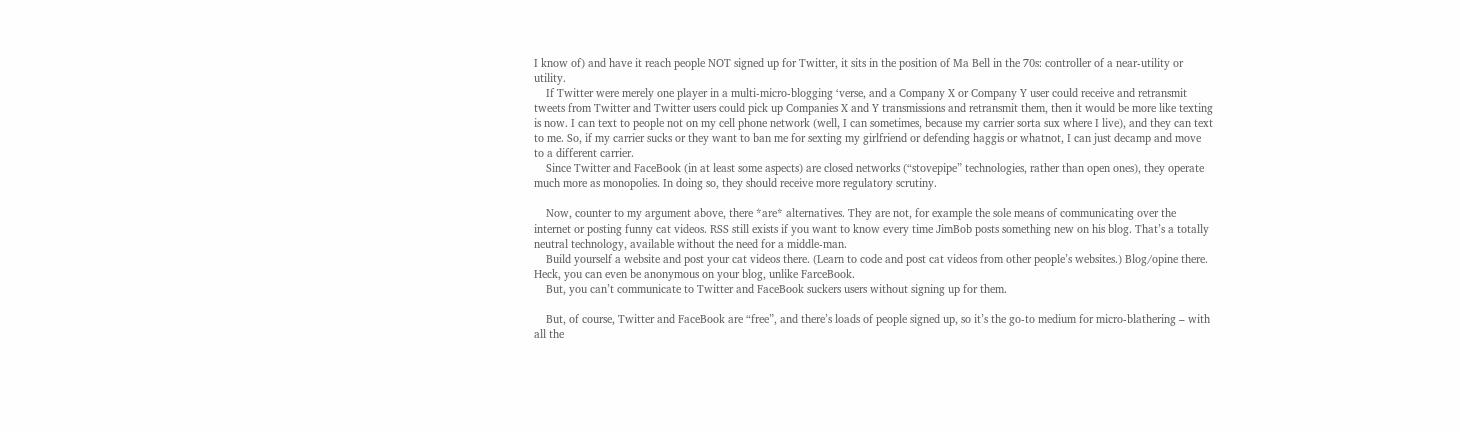I know of) and have it reach people NOT signed up for Twitter, it sits in the position of Ma Bell in the 70s: controller of a near-utility or utility.
    If Twitter were merely one player in a multi-micro-blogging ‘verse, and a Company X or Company Y user could receive and retransmit tweets from Twitter and Twitter users could pick up Companies X and Y transmissions and retransmit them, then it would be more like texting is now. I can text to people not on my cell phone network (well, I can sometimes, because my carrier sorta sux where I live), and they can text to me. So, if my carrier sucks or they want to ban me for sexting my girlfriend or defending haggis or whatnot, I can just decamp and move to a different carrier.
    Since Twitter and FaceBook (in at least some aspects) are closed networks (“stovepipe” technologies, rather than open ones), they operate much more as monopolies. In doing so, they should receive more regulatory scrutiny.

    Now, counter to my argument above, there *are* alternatives. They are not, for example the sole means of communicating over the internet or posting funny cat videos. RSS still exists if you want to know every time JimBob posts something new on his blog. That’s a totally neutral technology, available without the need for a middle-man.
    Build yourself a website and post your cat videos there. (Learn to code and post cat videos from other people’s websites.) Blog/opine there. Heck, you can even be anonymous on your blog, unlike FarceBook.
    But, you can’t communicate to Twitter and FaceBook suckers users without signing up for them.

    But, of course, Twitter and FaceBook are “free”, and there’s loads of people signed up, so it’s the go-to medium for micro-blathering – with all the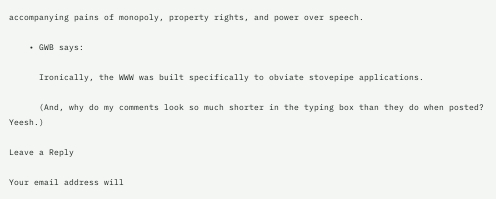accompanying pains of monopoly, property rights, and power over speech.

    • GWB says:

      Ironically, the WWW was built specifically to obviate stovepipe applications.

      (And, why do my comments look so much shorter in the typing box than they do when posted? Yeesh.)

Leave a Reply

Your email address will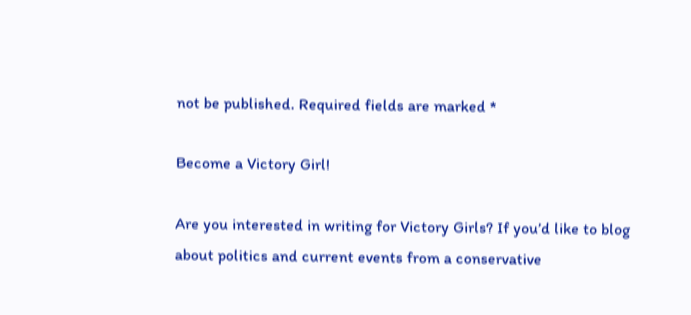not be published. Required fields are marked *

Become a Victory Girl!

Are you interested in writing for Victory Girls? If you’d like to blog about politics and current events from a conservative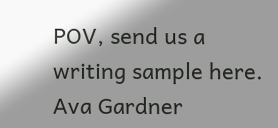POV, send us a writing sample here.
Ava Gardner